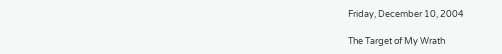Friday, December 10, 2004

The Target of My Wrath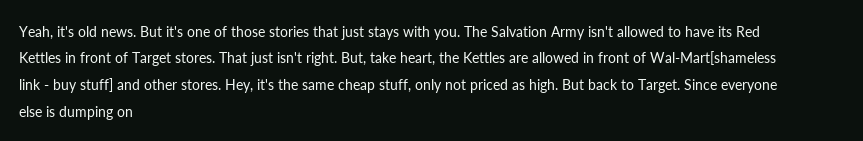Yeah, it's old news. But it's one of those stories that just stays with you. The Salvation Army isn't allowed to have its Red Kettles in front of Target stores. That just isn't right. But, take heart, the Kettles are allowed in front of Wal-Mart[shameless link - buy stuff] and other stores. Hey, it's the same cheap stuff, only not priced as high. But back to Target. Since everyone else is dumping on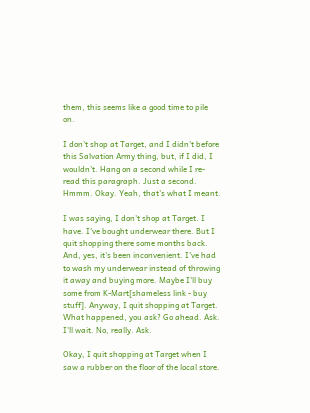them, this seems like a good time to pile on.

I don't shop at Target, and I didn't before this Salvation Army thing, but, if I did, I wouldn't. Hang on a second while I re-read this paragraph. Just a second. Hmmm. Okay. Yeah, that's what I meant.

I was saying, I don't shop at Target. I have. I've bought underwear there. But I quit shopping there some months back. And, yes, it's been inconvenient. I've had to wash my underwear instead of throwing it away and buying more. Maybe I'll buy some from K-Mart[shameless link - buy stuff]. Anyway, I quit shopping at Target. What happened, you ask? Go ahead. Ask. I'll wait. No, really. Ask.

Okay, I quit shopping at Target when I saw a rubber on the floor of the local store.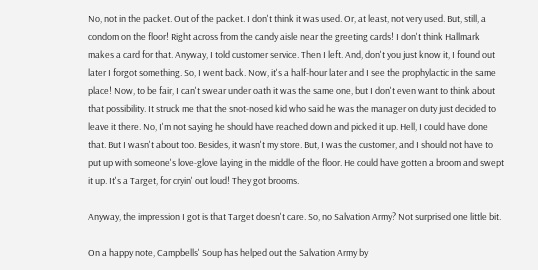No, not in the packet. Out of the packet. I don't think it was used. Or, at least, not very used. But, still, a condom on the floor! Right across from the candy aisle near the greeting cards! I don't think Hallmark makes a card for that. Anyway, I told customer service. Then I left. And, don't you just know it, I found out later I forgot something. So, I went back. Now, it's a half-hour later and I see the prophylactic in the same place! Now, to be fair, I can't swear under oath it was the same one, but I don't even want to think about that possibility. It struck me that the snot-nosed kid who said he was the manager on duty just decided to leave it there. No, I'm not saying he should have reached down and picked it up. Hell, I could have done that. But I wasn't about too. Besides, it wasn't my store. But, I was the customer, and I should not have to put up with someone's love-glove laying in the middle of the floor. He could have gotten a broom and swept it up. It's a Target, for cryin' out loud! They got brooms.

Anyway, the impression I got is that Target doesn't care. So, no Salvation Army? Not surprised one little bit.

On a happy note, Campbells' Soup has helped out the Salvation Army by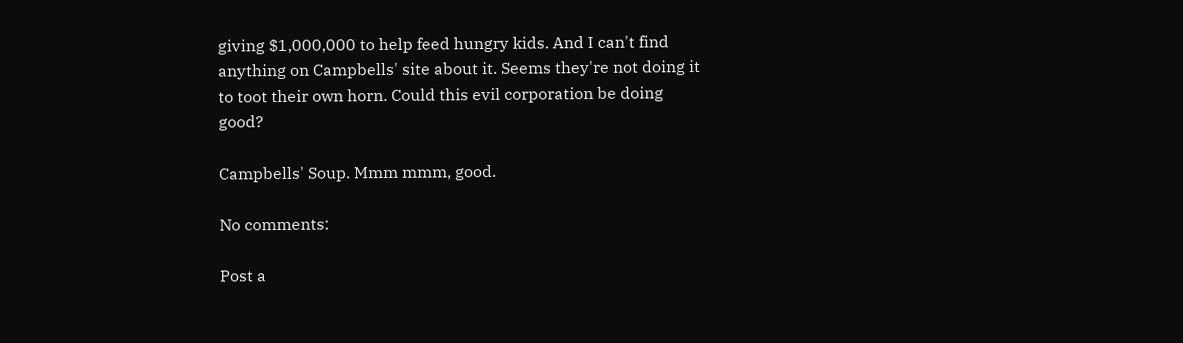giving $1,000,000 to help feed hungry kids. And I can't find anything on Campbells' site about it. Seems they're not doing it to toot their own horn. Could this evil corporation be doing good?

Campbells' Soup. Mmm mmm, good.

No comments:

Post a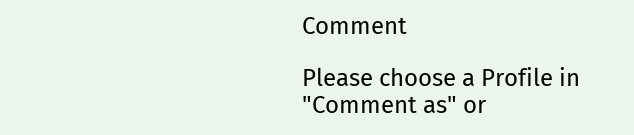Comment

Please choose a Profile in "Comment as" or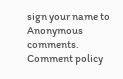sign your name to Anonymous comments. Comment policy